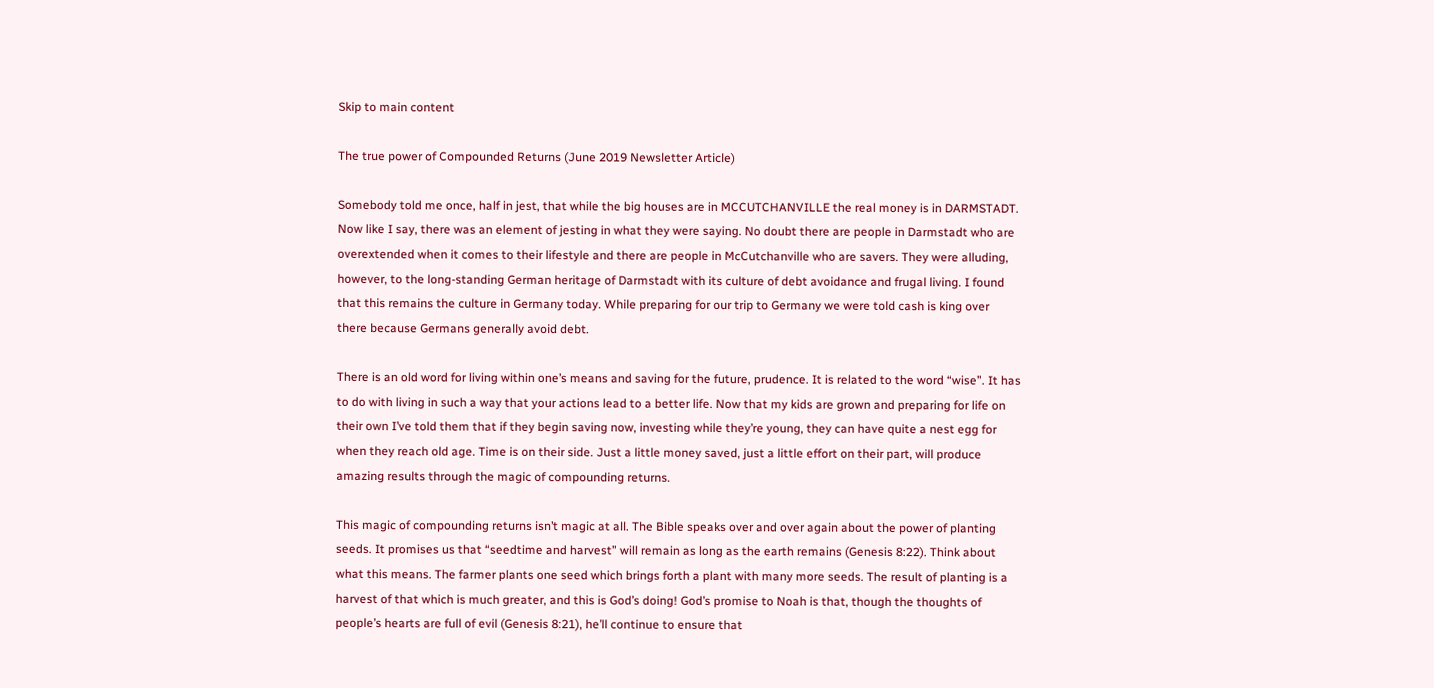Skip to main content

The true power of Compounded Returns (June 2019 Newsletter Article)

Somebody told me once, half in jest, that while the big houses are in MCCUTCHANVILLE the real money is in DARMSTADT. Now like I say, there was an element of jesting in what they were saying. No doubt there are people in Darmstadt who are overextended when it comes to their lifestyle and there are people in McCutchanville who are savers. They were alluding, however, to the long-standing German heritage of Darmstadt with its culture of debt avoidance and frugal living. I found that this remains the culture in Germany today. While preparing for our trip to Germany we were told cash is king over there because Germans generally avoid debt.

There is an old word for living within one’s means and saving for the future, prudence. It is related to the word “wise”. It has to do with living in such a way that your actions lead to a better life. Now that my kids are grown and preparing for life on their own I’ve told them that if they begin saving now, investing while they’re young, they can have quite a nest egg for when they reach old age. Time is on their side. Just a little money saved, just a little effort on their part, will produce amazing results through the magic of compounding returns.

This magic of compounding returns isn’t magic at all. The Bible speaks over and over again about the power of planting seeds. It promises us that “seedtime and harvest” will remain as long as the earth remains (Genesis 8:22). Think about what this means. The farmer plants one seed which brings forth a plant with many more seeds. The result of planting is a harvest of that which is much greater, and this is God’s doing! God’s promise to Noah is that, though the thoughts of people’s hearts are full of evil (Genesis 8:21), he’ll continue to ensure that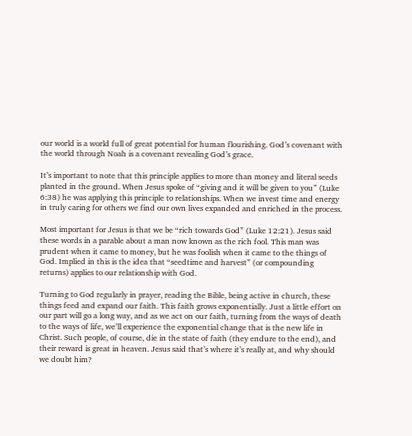our world is a world full of great potential for human flourishing. God’s covenant with the world through Noah is a covenant revealing God’s grace.

It’s important to note that this principle applies to more than money and literal seeds planted in the ground. When Jesus spoke of “giving and it will be given to you” (Luke 6:38) he was applying this principle to relationships. When we invest time and energy in truly caring for others we find our own lives expanded and enriched in the process.

Most important for Jesus is that we be “rich towards God” (Luke 12:21). Jesus said these words in a parable about a man now known as the rich fool. This man was prudent when it came to money, but he was foolish when it came to the things of God. Implied in this is the idea that “seedtime and harvest” (or compounding returns) applies to our relationship with God.

Turning to God regularly in prayer, reading the Bible, being active in church, these things feed and expand our faith. This faith grows exponentially. Just a little effort on our part will go a long way, and as we act on our faith, turning from the ways of death to the ways of life, we’ll experience the exponential change that is the new life in Christ. Such people, of course, die in the state of faith (they endure to the end), and their reward is great in heaven. Jesus said that’s where it’s really at, and why should we doubt him?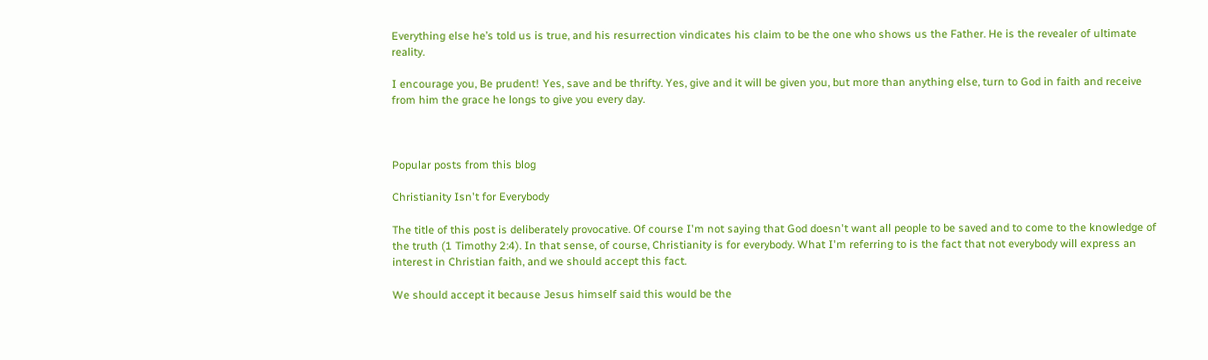Everything else he’s told us is true, and his resurrection vindicates his claim to be the one who shows us the Father. He is the revealer of ultimate reality.

I encourage you, Be prudent! Yes, save and be thrifty. Yes, give and it will be given you, but more than anything else, turn to God in faith and receive from him the grace he longs to give you every day.



Popular posts from this blog

Christianity Isn't for Everybody

The title of this post is deliberately provocative. Of course I'm not saying that God doesn't want all people to be saved and to come to the knowledge of the truth (1 Timothy 2:4). In that sense, of course, Christianity is for everybody. What I'm referring to is the fact that not everybody will express an interest in Christian faith, and we should accept this fact.

We should accept it because Jesus himself said this would be the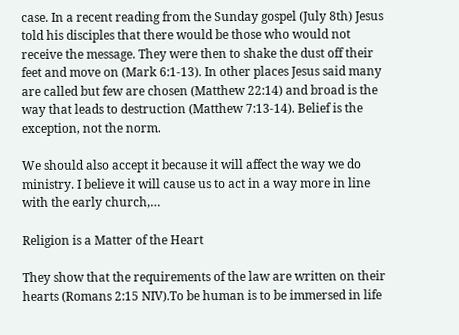case. In a recent reading from the Sunday gospel (July 8th) Jesus told his disciples that there would be those who would not receive the message. They were then to shake the dust off their feet and move on (Mark 6:1-13). In other places Jesus said many are called but few are chosen (Matthew 22:14) and broad is the way that leads to destruction (Matthew 7:13-14). Belief is the exception, not the norm.

We should also accept it because it will affect the way we do ministry. I believe it will cause us to act in a way more in line with the early church,…

Religion is a Matter of the Heart

They show that the requirements of the law are written on their hearts (Romans 2:15 NIV).To be human is to be immersed in life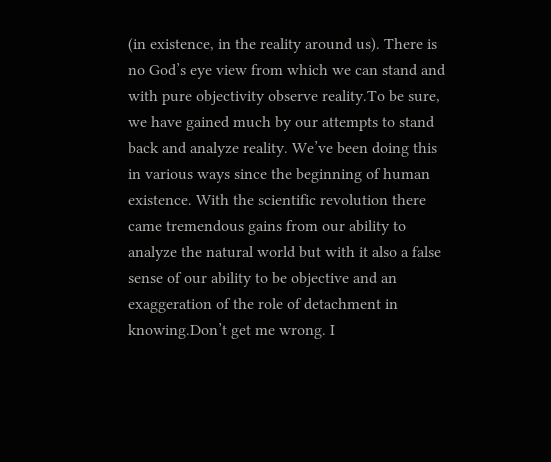(in existence, in the reality around us). There is no God’s eye view from which we can stand and with pure objectivity observe reality.To be sure, we have gained much by our attempts to stand back and analyze reality. We’ve been doing this in various ways since the beginning of human existence. With the scientific revolution there came tremendous gains from our ability to analyze the natural world but with it also a false sense of our ability to be objective and an exaggeration of the role of detachment in knowing.Don’t get me wrong. I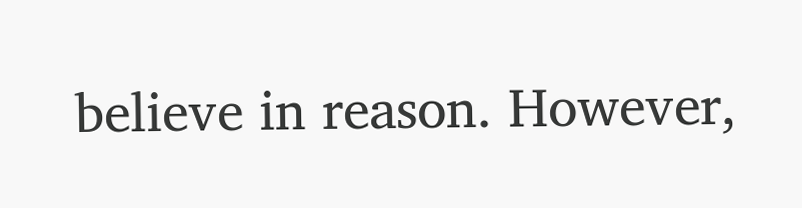believe in reason. However,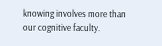knowing involves more than our cognitive faculty.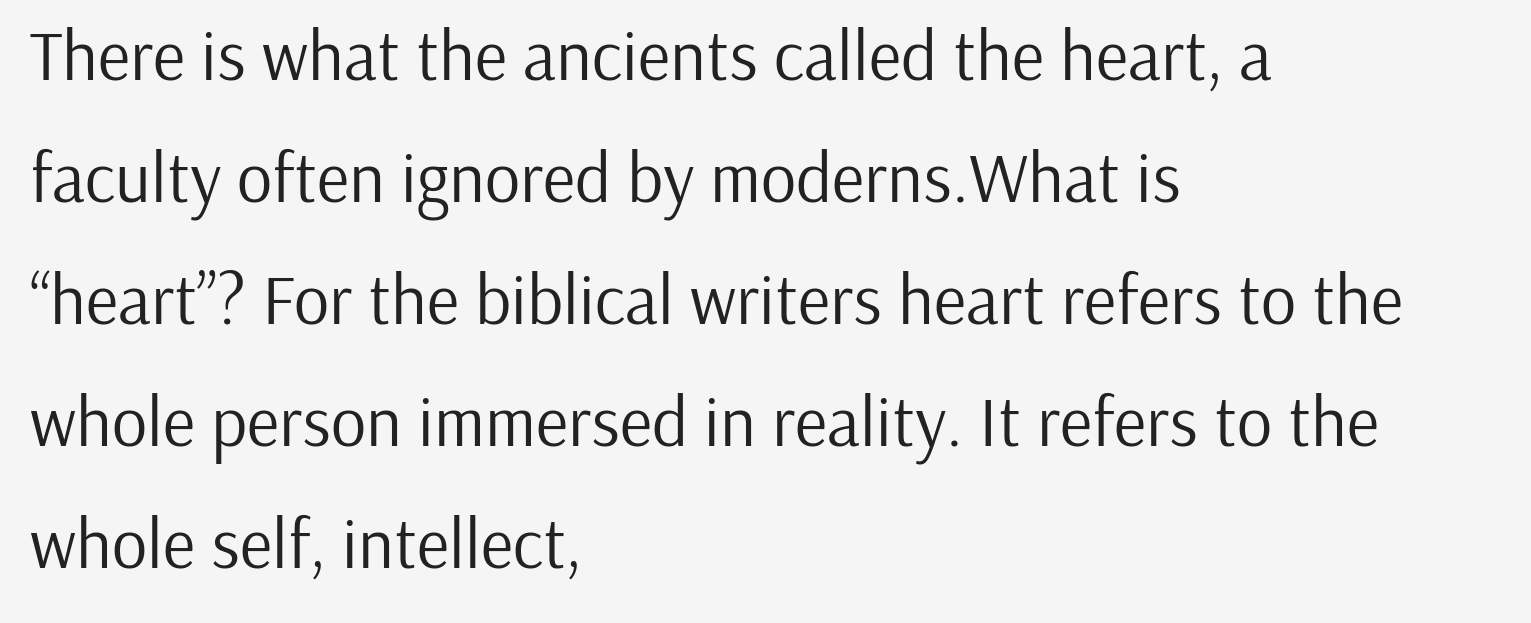There is what the ancients called the heart, a faculty often ignored by moderns.What is “heart”? For the biblical writers heart refers to the whole person immersed in reality. It refers to the whole self, intellect,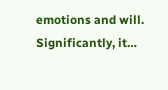emotions and will. Significantly, it…